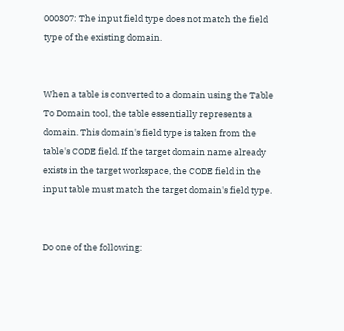000307: The input field type does not match the field type of the existing domain.


When a table is converted to a domain using the Table To Domain tool, the table essentially represents a domain. This domain's field type is taken from the table's CODE field. If the target domain name already exists in the target workspace, the CODE field in the input table must match the target domain's field type.


Do one of the following: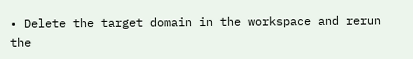• Delete the target domain in the workspace and rerun the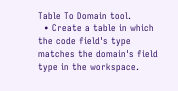Table To Domain tool.
  • Create a table in which the code field's type matches the domain's field type in the workspace.